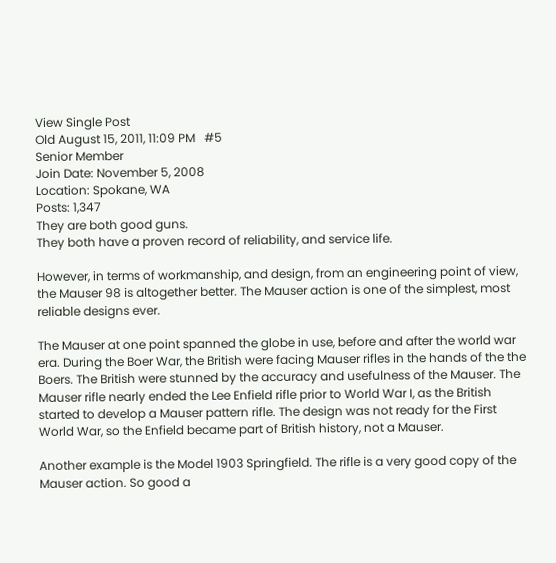View Single Post
Old August 15, 2011, 11:09 PM   #5
Senior Member
Join Date: November 5, 2008
Location: Spokane, WA
Posts: 1,347
They are both good guns.
They both have a proven record of reliability, and service life.

However, in terms of workmanship, and design, from an engineering point of view, the Mauser 98 is altogether better. The Mauser action is one of the simplest, most reliable designs ever.

The Mauser at one point spanned the globe in use, before and after the world war era. During the Boer War, the British were facing Mauser rifles in the hands of the the Boers. The British were stunned by the accuracy and usefulness of the Mauser. The Mauser rifle nearly ended the Lee Enfield rifle prior to World War I, as the British started to develop a Mauser pattern rifle. The design was not ready for the First World War, so the Enfield became part of British history, not a Mauser.

Another example is the Model 1903 Springfield. The rifle is a very good copy of the Mauser action. So good a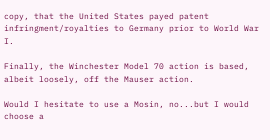copy, that the United States payed patent infringment/royalties to Germany prior to World War I.

Finally, the Winchester Model 70 action is based, albeit loosely, off the Mauser action.

Would I hesitate to use a Mosin, no...but I would choose a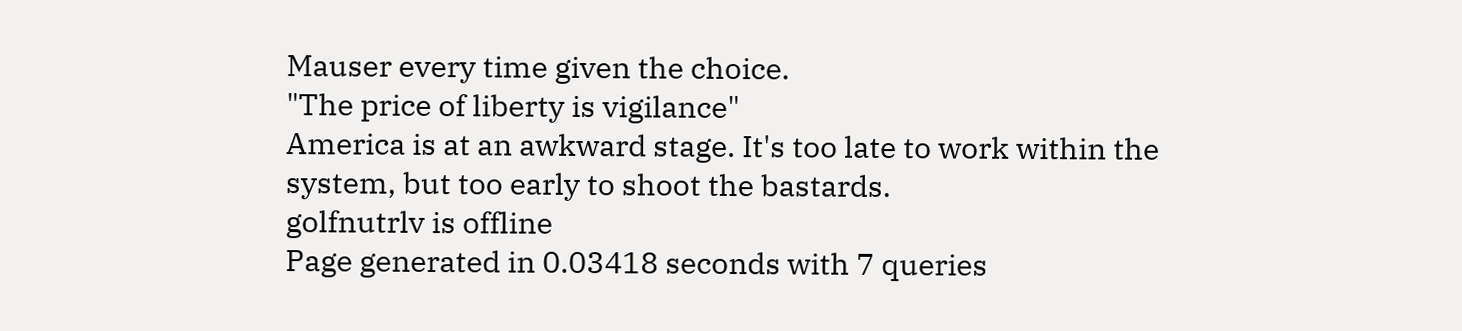Mauser every time given the choice.
"The price of liberty is vigilance"
America is at an awkward stage. It's too late to work within the system, but too early to shoot the bastards.
golfnutrlv is offline
Page generated in 0.03418 seconds with 7 queries